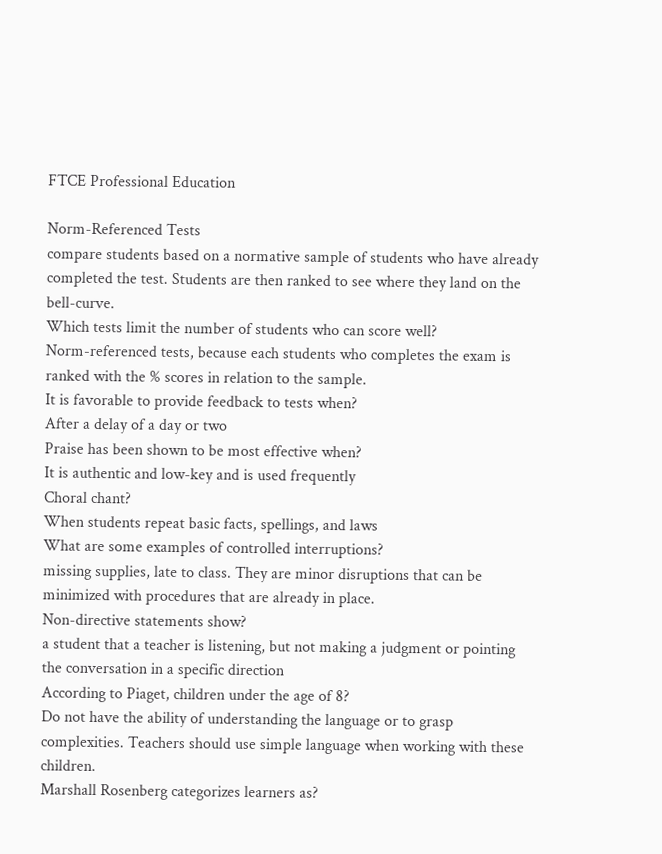FTCE Professional Education

Norm-Referenced Tests
compare students based on a normative sample of students who have already completed the test. Students are then ranked to see where they land on the bell-curve.
Which tests limit the number of students who can score well?
Norm-referenced tests, because each students who completes the exam is ranked with the % scores in relation to the sample.
It is favorable to provide feedback to tests when?
After a delay of a day or two
Praise has been shown to be most effective when?
It is authentic and low-key and is used frequently
Choral chant?
When students repeat basic facts, spellings, and laws
What are some examples of controlled interruptions?
missing supplies, late to class. They are minor disruptions that can be minimized with procedures that are already in place.
Non-directive statements show?
a student that a teacher is listening, but not making a judgment or pointing the conversation in a specific direction
According to Piaget, children under the age of 8?
Do not have the ability of understanding the language or to grasp complexities. Teachers should use simple language when working with these children.
Marshall Rosenberg categorizes learners as?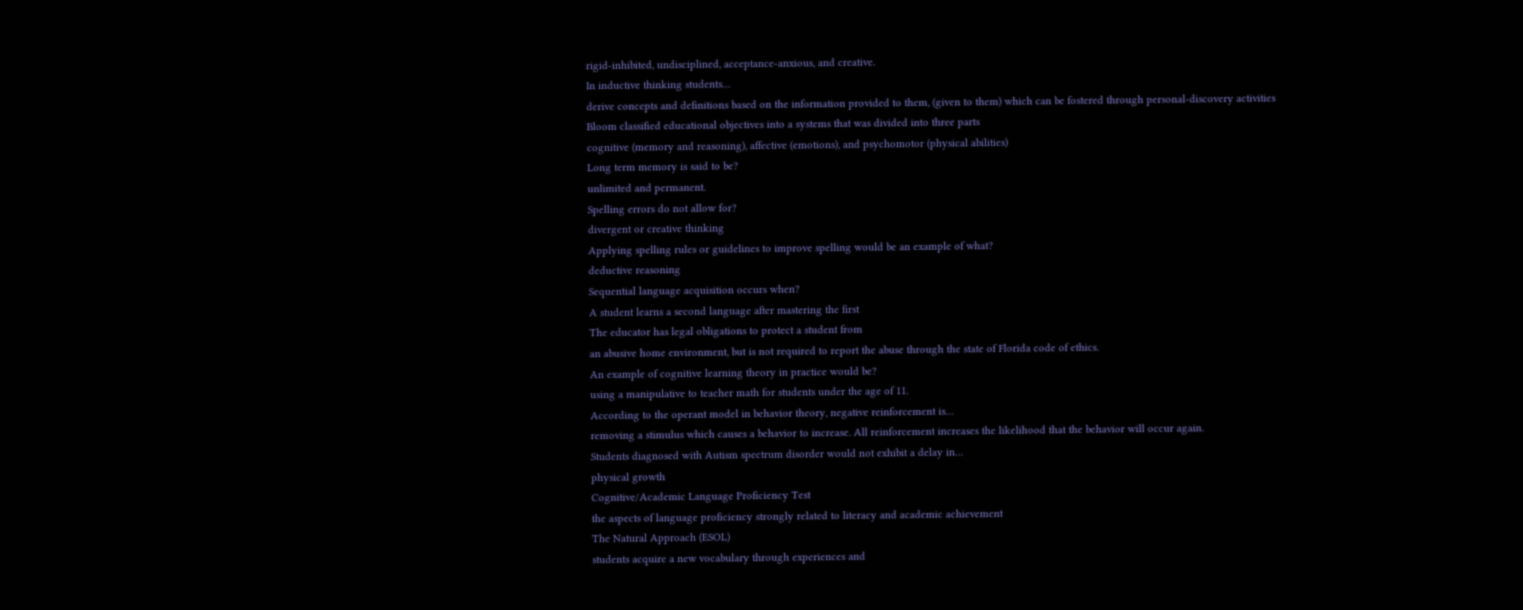rigid-inhibited, undisciplined, acceptance-anxious, and creative.
In inductive thinking students…
derive concepts and definitions based on the information provided to them, (given to them) which can be fostered through personal-discovery activities
Bloom classified educational objectives into a systems that was divided into three parts
cognitive (memory and reasoning), affective (emotions), and psychomotor (physical abilities)
Long term memory is said to be?
unlimited and permanent.
Spelling errors do not allow for?
divergent or creative thinking
Applying spelling rules or guidelines to improve spelling would be an example of what?
deductive reasoning
Sequential language acquisition occurs when?
A student learns a second language after mastering the first
The educator has legal obligations to protect a student from
an abusive home environment, but is not required to report the abuse through the state of Florida code of ethics.
An example of cognitive learning theory in practice would be?
using a manipulative to teacher math for students under the age of 11.
According to the operant model in behavior theory, negative reinforcement is…
removing a stimulus which causes a behavior to increase. All reinforcement increases the likelihood that the behavior will occur again.
Students diagnosed with Autism spectrum disorder would not exhibit a delay in…
physical growth
Cognitive/Academic Language Proficiency Test
the aspects of language proficiency strongly related to literacy and academic achievement
The Natural Approach (ESOL)
students acquire a new vocabulary through experiences and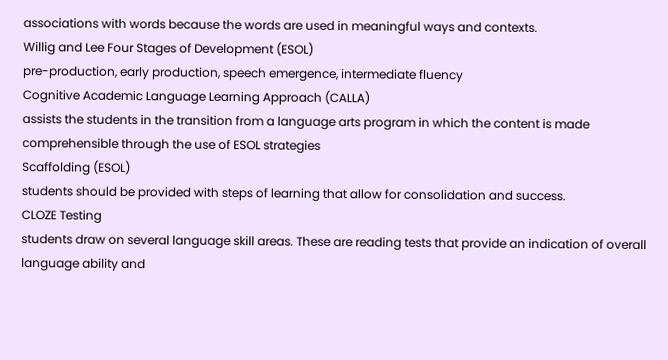associations with words because the words are used in meaningful ways and contexts.
Willig and Lee Four Stages of Development (ESOL)
pre-production, early production, speech emergence, intermediate fluency
Cognitive Academic Language Learning Approach (CALLA)
assists the students in the transition from a language arts program in which the content is made comprehensible through the use of ESOL strategies
Scaffolding (ESOL)
students should be provided with steps of learning that allow for consolidation and success.
CLOZE Testing
students draw on several language skill areas. These are reading tests that provide an indication of overall language ability and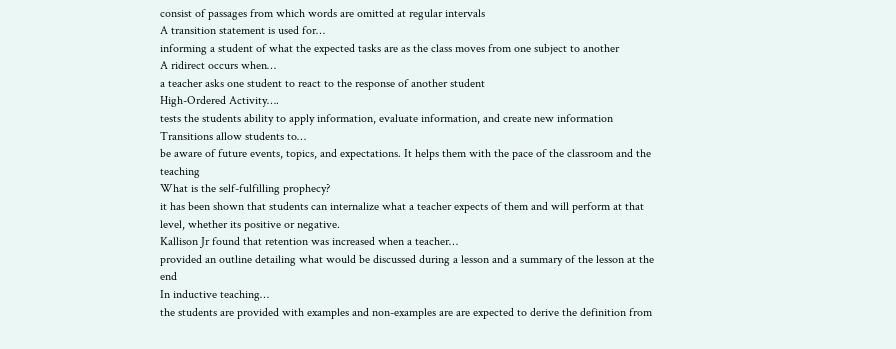consist of passages from which words are omitted at regular intervals
A transition statement is used for…
informing a student of what the expected tasks are as the class moves from one subject to another
A ridirect occurs when…
a teacher asks one student to react to the response of another student
High-Ordered Activity….
tests the students ability to apply information, evaluate information, and create new information
Transitions allow students to…
be aware of future events, topics, and expectations. It helps them with the pace of the classroom and the teaching
What is the self-fulfilling prophecy?
it has been shown that students can internalize what a teacher expects of them and will perform at that level, whether its positive or negative.
Kallison Jr found that retention was increased when a teacher…
provided an outline detailing what would be discussed during a lesson and a summary of the lesson at the end
In inductive teaching…
the students are provided with examples and non-examples are are expected to derive the definition from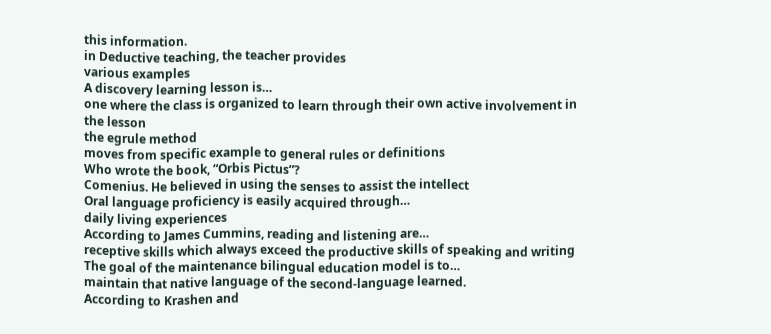this information.
in Deductive teaching, the teacher provides
various examples
A discovery learning lesson is…
one where the class is organized to learn through their own active involvement in the lesson
the egrule method
moves from specific example to general rules or definitions
Who wrote the book, “Orbis Pictus”?
Comenius. He believed in using the senses to assist the intellect
Oral language proficiency is easily acquired through…
daily living experiences
According to James Cummins, reading and listening are…
receptive skills which always exceed the productive skills of speaking and writing
The goal of the maintenance bilingual education model is to…
maintain that native language of the second-language learned.
According to Krashen and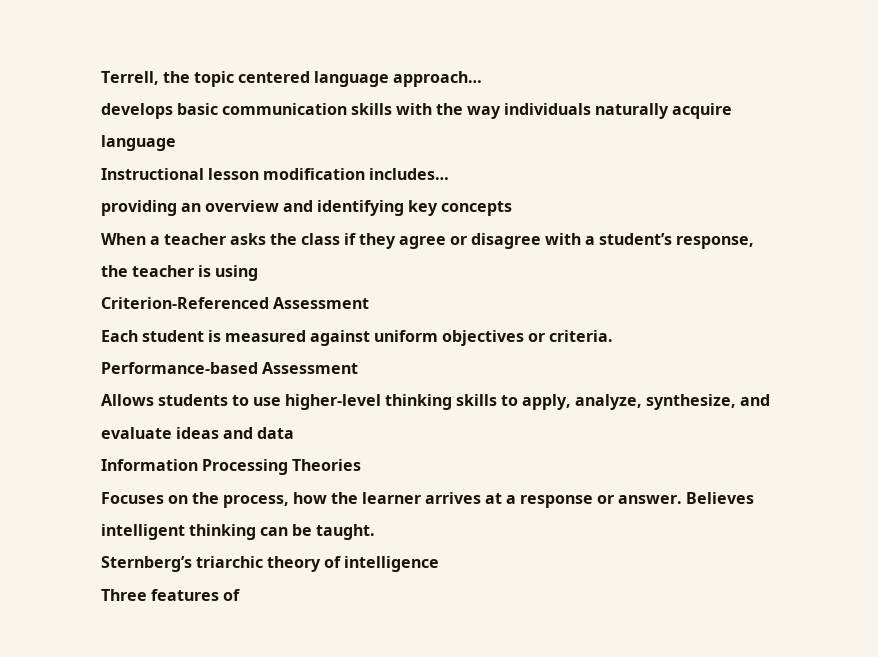Terrell, the topic centered language approach…
develops basic communication skills with the way individuals naturally acquire language
Instructional lesson modification includes…
providing an overview and identifying key concepts
When a teacher asks the class if they agree or disagree with a student’s response, the teacher is using
Criterion-Referenced Assessment
Each student is measured against uniform objectives or criteria.
Performance-based Assessment
Allows students to use higher-level thinking skills to apply, analyze, synthesize, and evaluate ideas and data
Information Processing Theories
Focuses on the process, how the learner arrives at a response or answer. Believes intelligent thinking can be taught.
Sternberg’s triarchic theory of intelligence
Three features of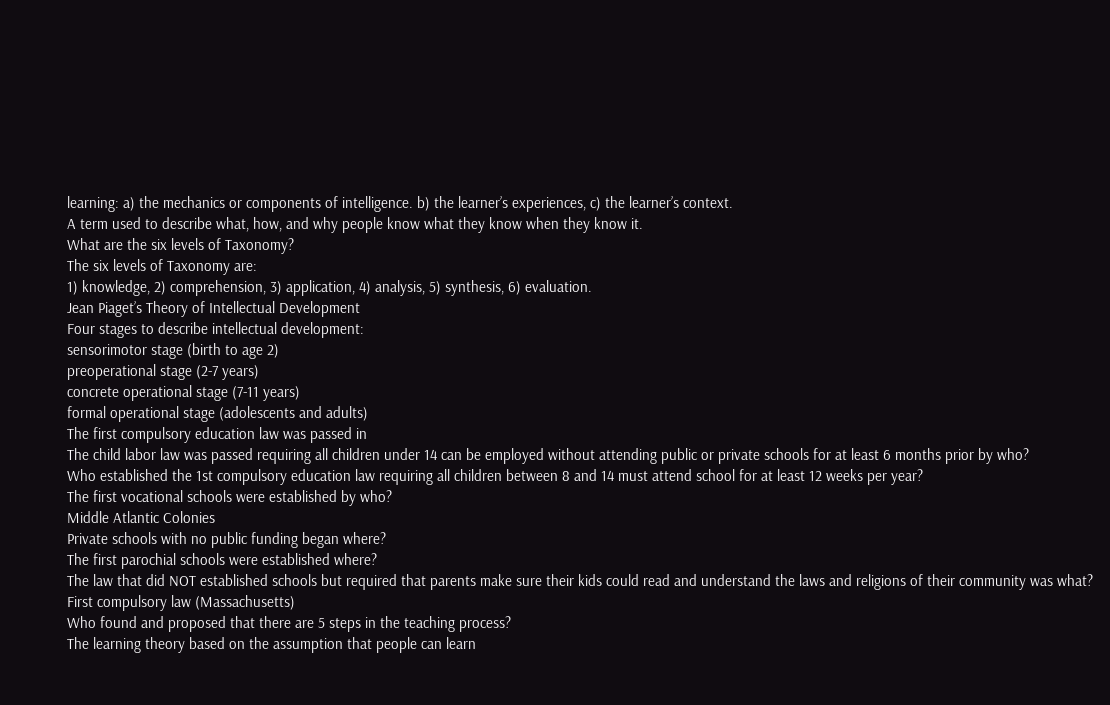learning: a) the mechanics or components of intelligence. b) the learner’s experiences, c) the learner’s context.
A term used to describe what, how, and why people know what they know when they know it.
What are the six levels of Taxonomy?
The six levels of Taxonomy are:
1) knowledge, 2) comprehension, 3) application, 4) analysis, 5) synthesis, 6) evaluation.
Jean Piaget’s Theory of Intellectual Development
Four stages to describe intellectual development:
sensorimotor stage (birth to age 2)
preoperational stage (2-7 years)
concrete operational stage (7-11 years)
formal operational stage (adolescents and adults)
The first compulsory education law was passed in
The child labor law was passed requiring all children under 14 can be employed without attending public or private schools for at least 6 months prior by who?
Who established the 1st compulsory education law requiring all children between 8 and 14 must attend school for at least 12 weeks per year?
The first vocational schools were established by who?
Middle Atlantic Colonies
Private schools with no public funding began where?
The first parochial schools were established where?
The law that did NOT established schools but required that parents make sure their kids could read and understand the laws and religions of their community was what?
First compulsory law (Massachusetts)
Who found and proposed that there are 5 steps in the teaching process?
The learning theory based on the assumption that people can learn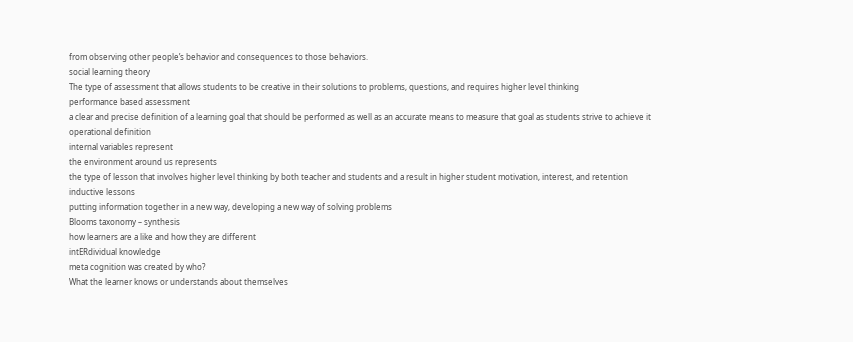from observing other people’s behavior and consequences to those behaviors.
social learning theory
The type of assessment that allows students to be creative in their solutions to problems, questions, and requires higher level thinking
performance based assessment
a clear and precise definition of a learning goal that should be performed as well as an accurate means to measure that goal as students strive to achieve it
operational definition
internal variables represent
the environment around us represents
the type of lesson that involves higher level thinking by both teacher and students and a result in higher student motivation, interest, and retention
inductive lessons
putting information together in a new way, developing a new way of solving problems
Blooms taxonomy – synthesis
how learners are a like and how they are different
intERdividual knowledge
meta cognition was created by who?
What the learner knows or understands about themselves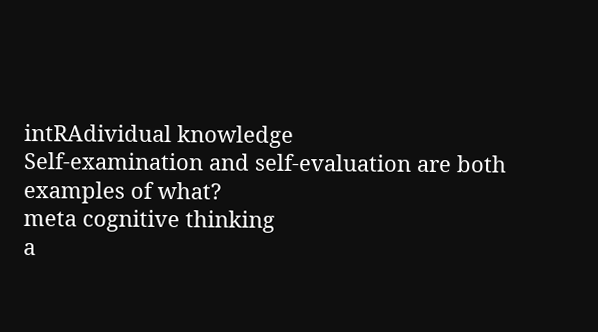intRAdividual knowledge
Self-examination and self-evaluation are both examples of what?
meta cognitive thinking
a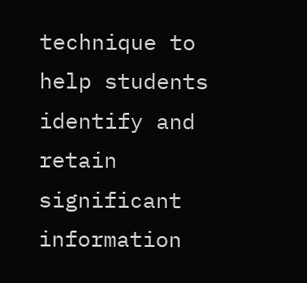technique to help students identify and retain significant information